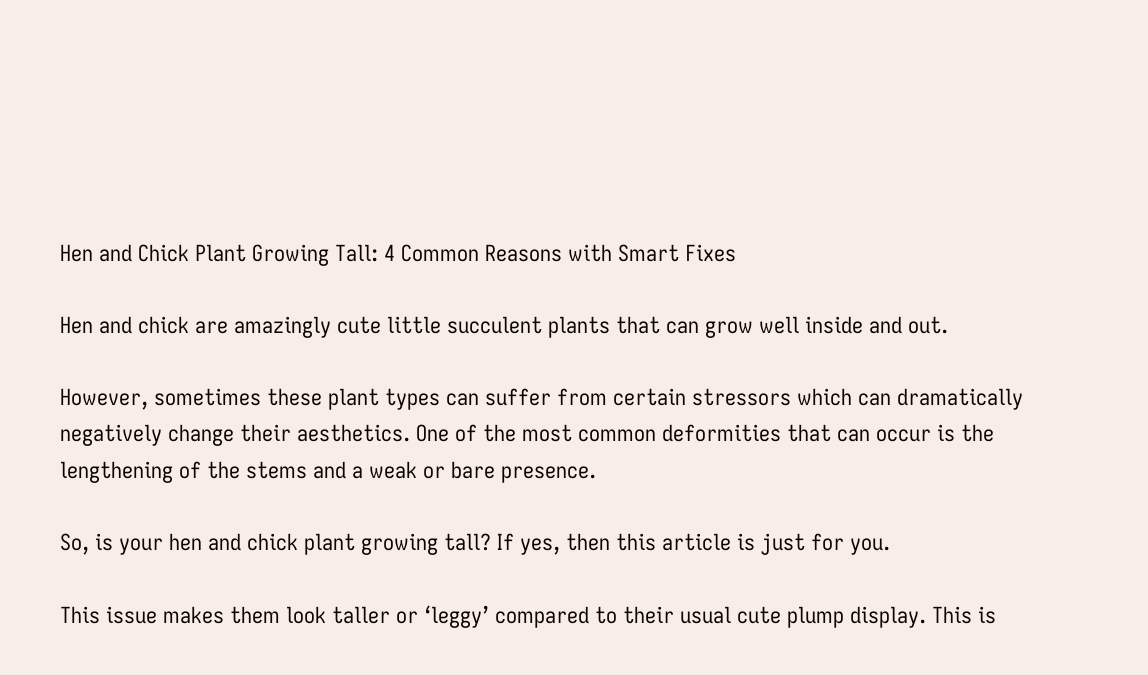Hen and Chick Plant Growing Tall: 4 Common Reasons with Smart Fixes

Hen and chick are amazingly cute little succulent plants that can grow well inside and out.

However, sometimes these plant types can suffer from certain stressors which can dramatically negatively change their aesthetics. One of the most common deformities that can occur is the lengthening of the stems and a weak or bare presence.

So, is your hen and chick plant growing tall? If yes, then this article is just for you.

This issue makes them look taller or ‘leggy’ compared to their usual cute plump display. This is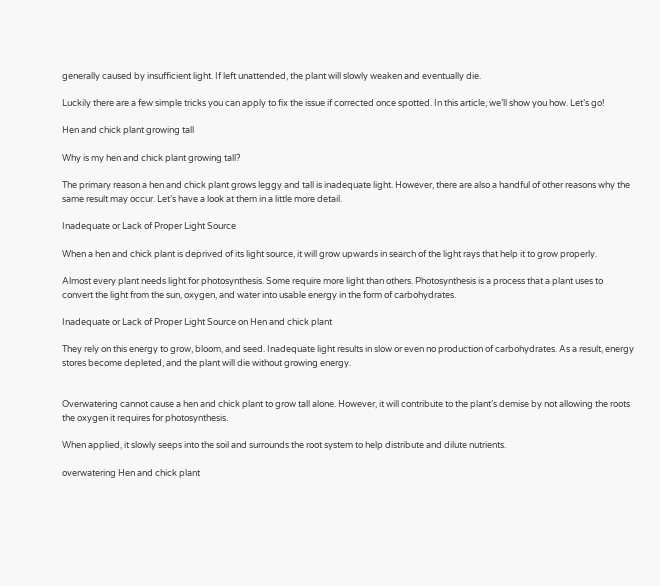generally caused by insufficient light. If left unattended, the plant will slowly weaken and eventually die.

Luckily there are a few simple tricks you can apply to fix the issue if corrected once spotted. In this article, we’ll show you how. Let’s go!

Hen and chick plant growing tall

Why is my hen and chick plant growing tall?

The primary reason a hen and chick plant grows leggy and tall is inadequate light. However, there are also a handful of other reasons why the same result may occur. Let’s have a look at them in a little more detail.

Inadequate or Lack of Proper Light Source

When a hen and chick plant is deprived of its light source, it will grow upwards in search of the light rays that help it to grow properly.

Almost every plant needs light for photosynthesis. Some require more light than others. Photosynthesis is a process that a plant uses to convert the light from the sun, oxygen, and water into usable energy in the form of carbohydrates.

Inadequate or Lack of Proper Light Source on Hen and chick plant

They rely on this energy to grow, bloom, and seed. Inadequate light results in slow or even no production of carbohydrates. As a result, energy stores become depleted, and the plant will die without growing energy.


Overwatering cannot cause a hen and chick plant to grow tall alone. However, it will contribute to the plant’s demise by not allowing the roots the oxygen it requires for photosynthesis.

When applied, it slowly seeps into the soil and surrounds the root system to help distribute and dilute nutrients.

overwatering Hen and chick plant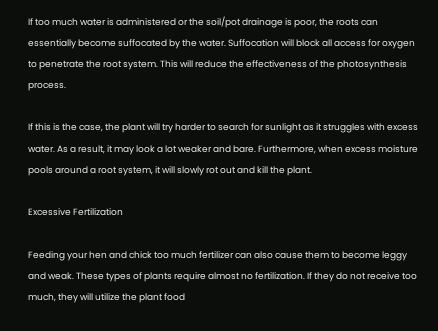If too much water is administered or the soil/pot drainage is poor, the roots can essentially become suffocated by the water. Suffocation will block all access for oxygen to penetrate the root system. This will reduce the effectiveness of the photosynthesis process.

If this is the case, the plant will try harder to search for sunlight as it struggles with excess water. As a result, it may look a lot weaker and bare. Furthermore, when excess moisture pools around a root system, it will slowly rot out and kill the plant.

Excessive Fertilization

Feeding your hen and chick too much fertilizer can also cause them to become leggy and weak. These types of plants require almost no fertilization. If they do not receive too much, they will utilize the plant food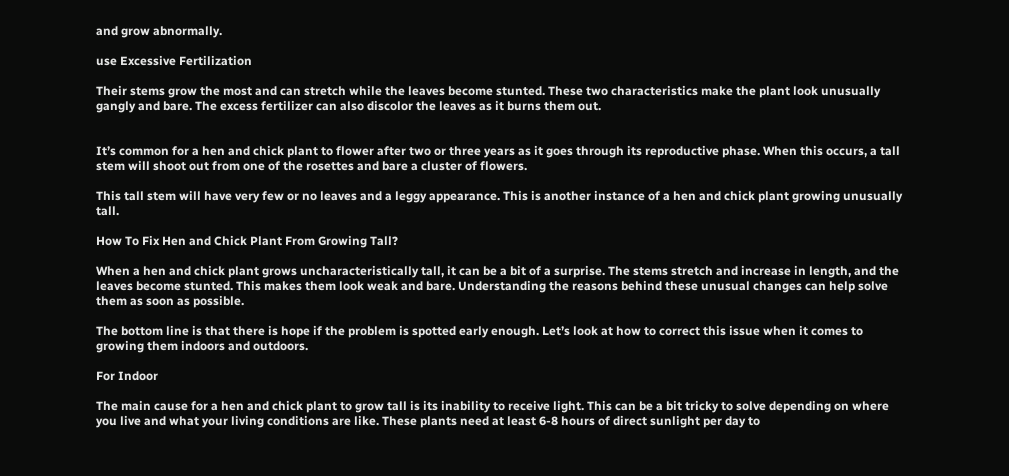and grow abnormally.

use Excessive Fertilization

Their stems grow the most and can stretch while the leaves become stunted. These two characteristics make the plant look unusually gangly and bare. The excess fertilizer can also discolor the leaves as it burns them out.


It’s common for a hen and chick plant to flower after two or three years as it goes through its reproductive phase. When this occurs, a tall stem will shoot out from one of the rosettes and bare a cluster of flowers.

This tall stem will have very few or no leaves and a leggy appearance. This is another instance of a hen and chick plant growing unusually tall.

How To Fix Hen and Chick Plant From Growing Tall?

When a hen and chick plant grows uncharacteristically tall, it can be a bit of a surprise. The stems stretch and increase in length, and the leaves become stunted. This makes them look weak and bare. Understanding the reasons behind these unusual changes can help solve them as soon as possible.

The bottom line is that there is hope if the problem is spotted early enough. Let’s look at how to correct this issue when it comes to growing them indoors and outdoors.

For Indoor

The main cause for a hen and chick plant to grow tall is its inability to receive light. This can be a bit tricky to solve depending on where you live and what your living conditions are like. These plants need at least 6-8 hours of direct sunlight per day to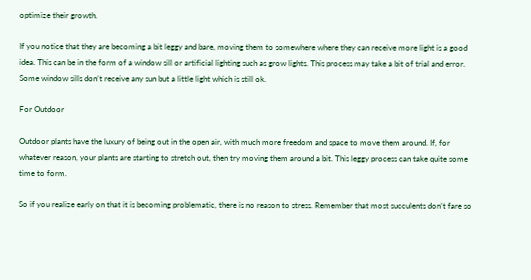optimize their growth.

If you notice that they are becoming a bit leggy and bare, moving them to somewhere where they can receive more light is a good idea. This can be in the form of a window sill or artificial lighting such as grow lights. This process may take a bit of trial and error. Some window sills don’t receive any sun but a little light which is still ok.

For Outdoor

Outdoor plants have the luxury of being out in the open air, with much more freedom and space to move them around. If, for whatever reason, your plants are starting to stretch out, then try moving them around a bit. This leggy process can take quite some time to form.

So if you realize early on that it is becoming problematic, there is no reason to stress. Remember that most succulents don’t fare so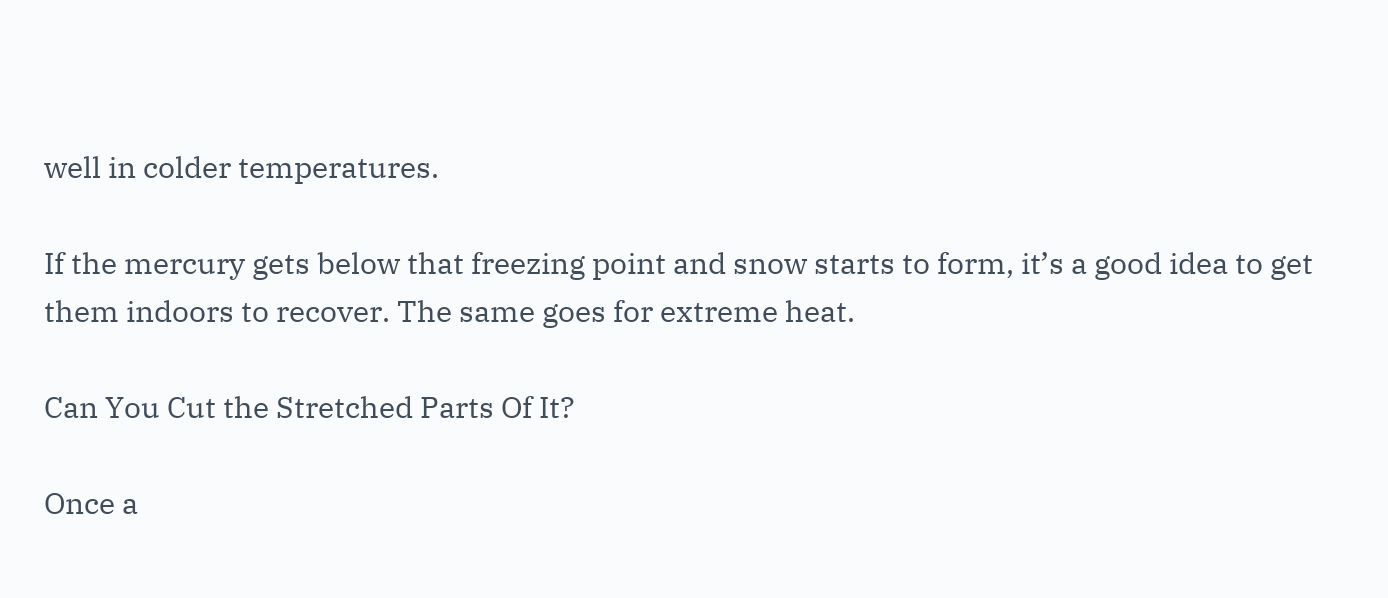well in colder temperatures.

If the mercury gets below that freezing point and snow starts to form, it’s a good idea to get them indoors to recover. The same goes for extreme heat.

Can You Cut the Stretched Parts Of It?

Once a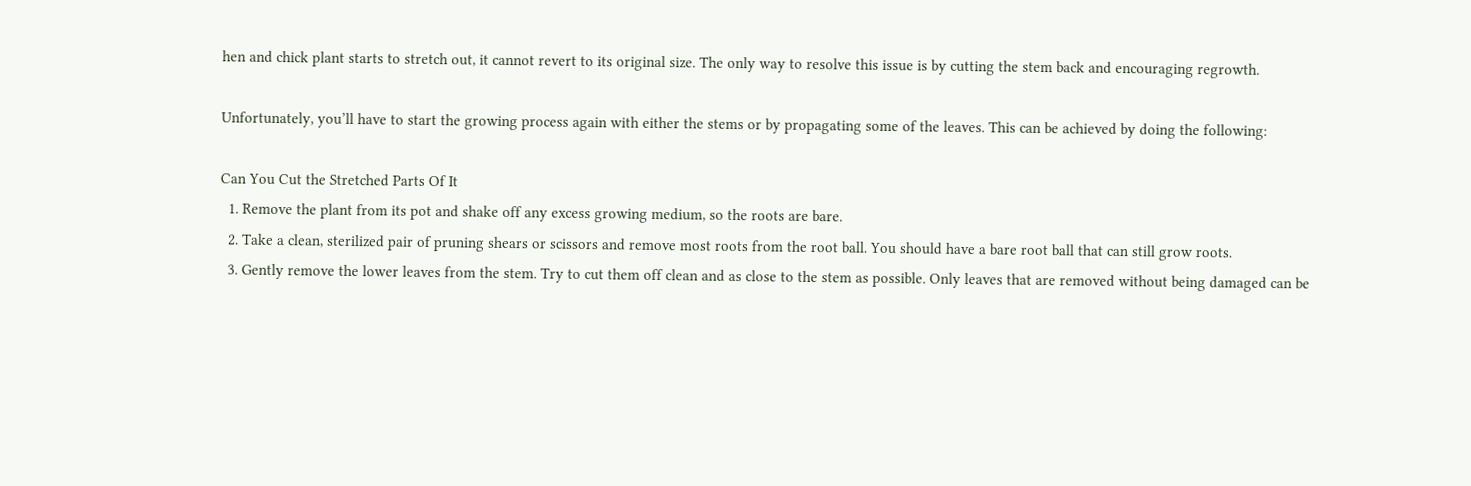hen and chick plant starts to stretch out, it cannot revert to its original size. The only way to resolve this issue is by cutting the stem back and encouraging regrowth.

Unfortunately, you’ll have to start the growing process again with either the stems or by propagating some of the leaves. This can be achieved by doing the following:

Can You Cut the Stretched Parts Of It
  1. Remove the plant from its pot and shake off any excess growing medium, so the roots are bare.
  2. Take a clean, sterilized pair of pruning shears or scissors and remove most roots from the root ball. You should have a bare root ball that can still grow roots.
  3. Gently remove the lower leaves from the stem. Try to cut them off clean and as close to the stem as possible. Only leaves that are removed without being damaged can be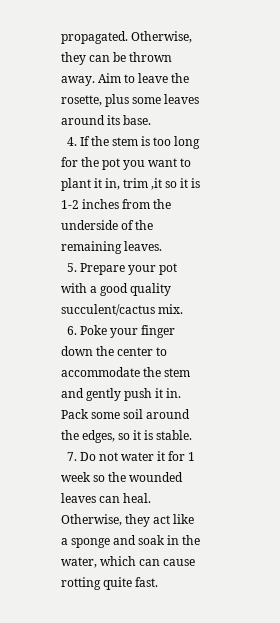propagated. Otherwise, they can be thrown away. Aim to leave the rosette, plus some leaves around its base.
  4. If the stem is too long for the pot you want to plant it in, trim ,it so it is 1-2 inches from the underside of the remaining leaves.
  5. Prepare your pot with a good quality succulent/cactus mix.
  6. Poke your finger down the center to accommodate the stem and gently push it in. Pack some soil around the edges, so it is stable.
  7. Do not water it for 1 week so the wounded leaves can heal. Otherwise, they act like a sponge and soak in the water, which can cause rotting quite fast.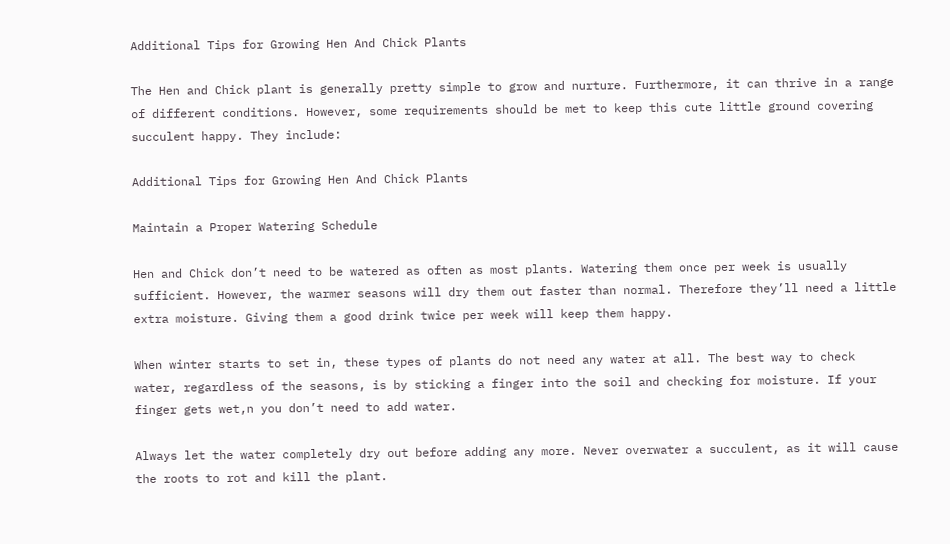Additional Tips for Growing Hen And Chick Plants

The Hen and Chick plant is generally pretty simple to grow and nurture. Furthermore, it can thrive in a range of different conditions. However, some requirements should be met to keep this cute little ground covering succulent happy. They include:

Additional Tips for Growing Hen And Chick Plants

Maintain a Proper Watering Schedule

Hen and Chick don’t need to be watered as often as most plants. Watering them once per week is usually sufficient. However, the warmer seasons will dry them out faster than normal. Therefore they’ll need a little extra moisture. Giving them a good drink twice per week will keep them happy.

When winter starts to set in, these types of plants do not need any water at all. The best way to check water, regardless of the seasons, is by sticking a finger into the soil and checking for moisture. If your finger gets wet,n you don’t need to add water.

Always let the water completely dry out before adding any more. Never overwater a succulent, as it will cause the roots to rot and kill the plant.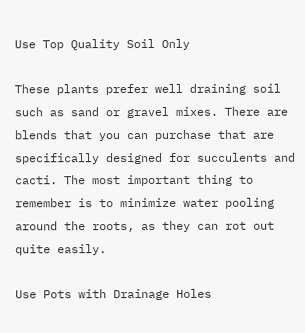Use Top Quality Soil Only

These plants prefer well draining soil such as sand or gravel mixes. There are blends that you can purchase that are specifically designed for succulents and cacti. The most important thing to remember is to minimize water pooling around the roots, as they can rot out quite easily.

Use Pots with Drainage Holes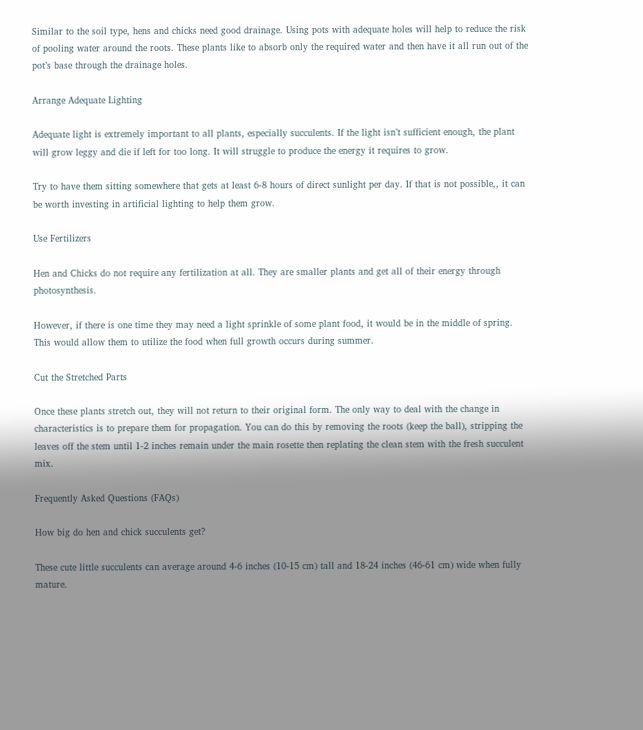Similar to the soil type, hens and chicks need good drainage. Using pots with adequate holes will help to reduce the risk of pooling water around the roots. These plants like to absorb only the required water and then have it all run out of the pot’s base through the drainage holes.

Arrange Adequate Lighting

Adequate light is extremely important to all plants, especially succulents. If the light isn’t sufficient enough, the plant will grow leggy and die if left for too long. It will struggle to produce the energy it requires to grow.

Try to have them sitting somewhere that gets at least 6-8 hours of direct sunlight per day. If that is not possible,, it can be worth investing in artificial lighting to help them grow.

Use Fertilizers

Hen and Chicks do not require any fertilization at all. They are smaller plants and get all of their energy through photosynthesis.

However, if there is one time they may need a light sprinkle of some plant food, it would be in the middle of spring. This would allow them to utilize the food when full growth occurs during summer.

Cut the Stretched Parts

Once these plants stretch out, they will not return to their original form. The only way to deal with the change in characteristics is to prepare them for propagation. You can do this by removing the roots (keep the ball), stripping the leaves off the stem until 1-2 inches remain under the main rosette then replating the clean stem with the fresh succulent mix.

Frequently Asked Questions (FAQs)

How big do hen and chick succulents get?

These cute little succulents can average around 4-6 inches (10-15 cm) tall and 18-24 inches (46-61 cm) wide when fully mature.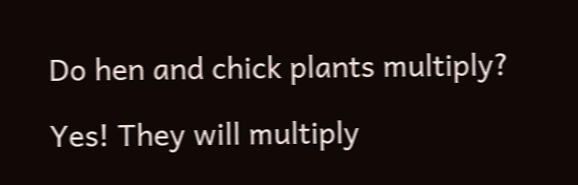Do hen and chick plants multiply?

Yes! They will multiply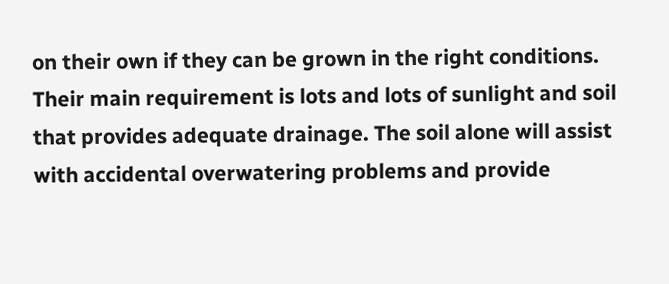on their own if they can be grown in the right conditions. Their main requirement is lots and lots of sunlight and soil that provides adequate drainage. The soil alone will assist with accidental overwatering problems and provide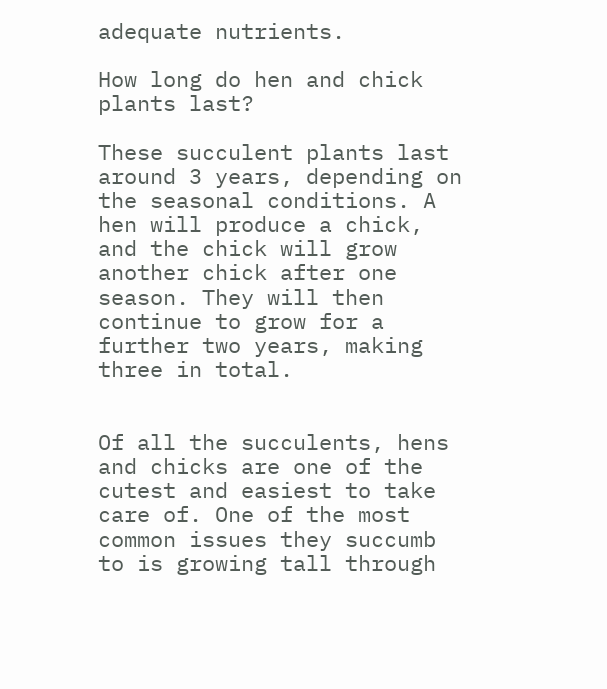adequate nutrients.

How long do hen and chick plants last?

These succulent plants last around 3 years, depending on the seasonal conditions. A hen will produce a chick, and the chick will grow another chick after one season. They will then continue to grow for a further two years, making three in total.


Of all the succulents, hens and chicks are one of the cutest and easiest to take care of. One of the most common issues they succumb to is growing tall through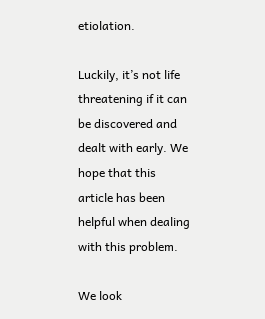etiolation.

Luckily, it’s not life threatening if it can be discovered and dealt with early. We hope that this article has been helpful when dealing with this problem.

We look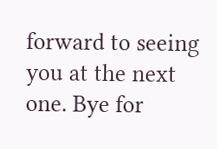forward to seeing you at the next one. Bye for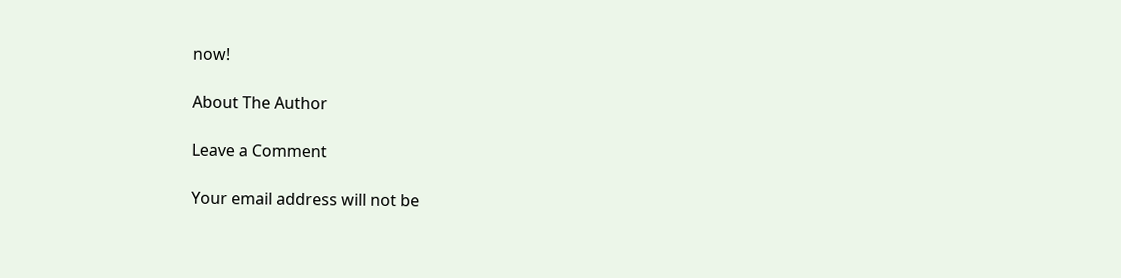now!

About The Author

Leave a Comment

Your email address will not be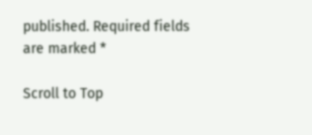published. Required fields are marked *

Scroll to Top